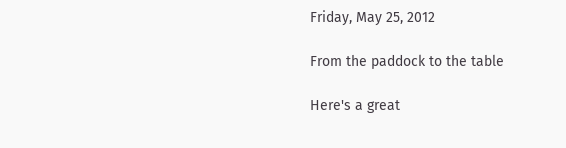Friday, May 25, 2012

From the paddock to the table

Here's a great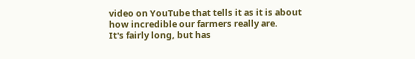video on YouTube that tells it as it is about how incredible our farmers really are.
It's fairly long, but has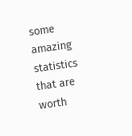some amazing statistics that are worth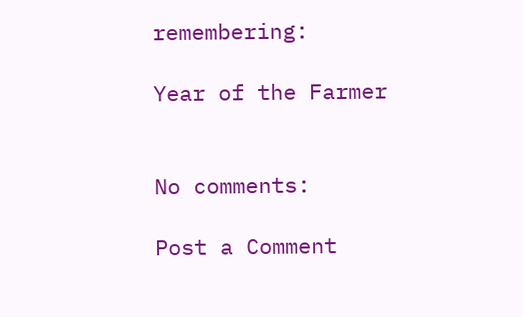remembering:

Year of the Farmer


No comments:

Post a Comment